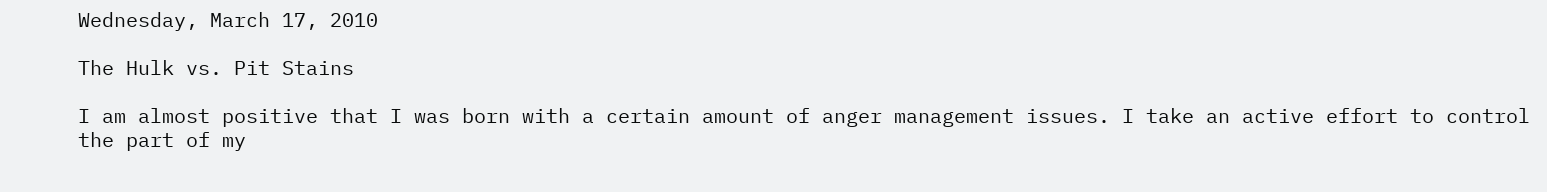Wednesday, March 17, 2010

The Hulk vs. Pit Stains

I am almost positive that I was born with a certain amount of anger management issues. I take an active effort to control the part of my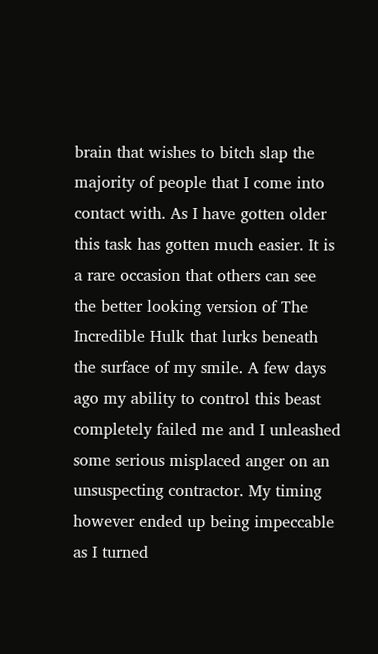brain that wishes to bitch slap the majority of people that I come into contact with. As I have gotten older this task has gotten much easier. It is a rare occasion that others can see the better looking version of The Incredible Hulk that lurks beneath the surface of my smile. A few days ago my ability to control this beast completely failed me and I unleashed some serious misplaced anger on an unsuspecting contractor. My timing however ended up being impeccable as I turned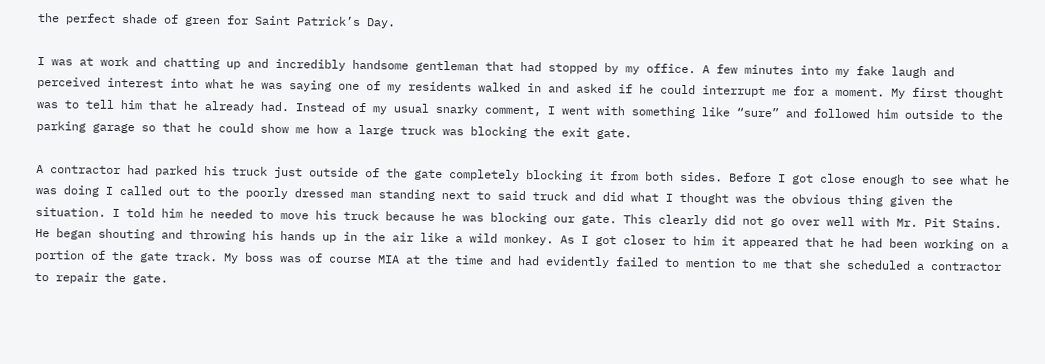the perfect shade of green for Saint Patrick’s Day.

I was at work and chatting up and incredibly handsome gentleman that had stopped by my office. A few minutes into my fake laugh and perceived interest into what he was saying one of my residents walked in and asked if he could interrupt me for a moment. My first thought was to tell him that he already had. Instead of my usual snarky comment, I went with something like “sure” and followed him outside to the parking garage so that he could show me how a large truck was blocking the exit gate.

A contractor had parked his truck just outside of the gate completely blocking it from both sides. Before I got close enough to see what he was doing I called out to the poorly dressed man standing next to said truck and did what I thought was the obvious thing given the situation. I told him he needed to move his truck because he was blocking our gate. This clearly did not go over well with Mr. Pit Stains. He began shouting and throwing his hands up in the air like a wild monkey. As I got closer to him it appeared that he had been working on a portion of the gate track. My boss was of course MIA at the time and had evidently failed to mention to me that she scheduled a contractor to repair the gate.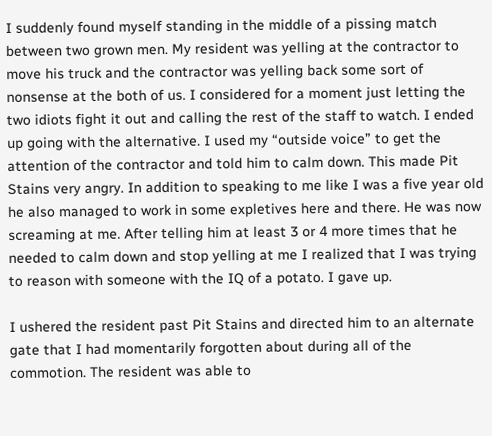I suddenly found myself standing in the middle of a pissing match between two grown men. My resident was yelling at the contractor to move his truck and the contractor was yelling back some sort of nonsense at the both of us. I considered for a moment just letting the two idiots fight it out and calling the rest of the staff to watch. I ended up going with the alternative. I used my “outside voice” to get the attention of the contractor and told him to calm down. This made Pit Stains very angry. In addition to speaking to me like I was a five year old he also managed to work in some expletives here and there. He was now screaming at me. After telling him at least 3 or 4 more times that he needed to calm down and stop yelling at me I realized that I was trying to reason with someone with the IQ of a potato. I gave up.

I ushered the resident past Pit Stains and directed him to an alternate gate that I had momentarily forgotten about during all of the commotion. The resident was able to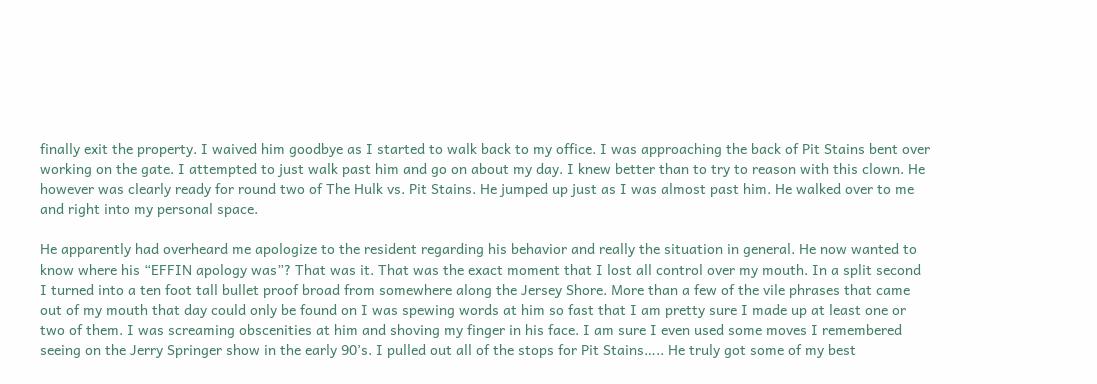finally exit the property. I waived him goodbye as I started to walk back to my office. I was approaching the back of Pit Stains bent over working on the gate. I attempted to just walk past him and go on about my day. I knew better than to try to reason with this clown. He however was clearly ready for round two of The Hulk vs. Pit Stains. He jumped up just as I was almost past him. He walked over to me and right into my personal space.

He apparently had overheard me apologize to the resident regarding his behavior and really the situation in general. He now wanted to know where his “EFFIN apology was”? That was it. That was the exact moment that I lost all control over my mouth. In a split second I turned into a ten foot tall bullet proof broad from somewhere along the Jersey Shore. More than a few of the vile phrases that came out of my mouth that day could only be found on I was spewing words at him so fast that I am pretty sure I made up at least one or two of them. I was screaming obscenities at him and shoving my finger in his face. I am sure I even used some moves I remembered seeing on the Jerry Springer show in the early 90’s. I pulled out all of the stops for Pit Stains….. He truly got some of my best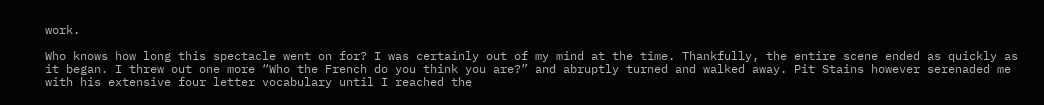work.

Who knows how long this spectacle went on for? I was certainly out of my mind at the time. Thankfully, the entire scene ended as quickly as it began. I threw out one more “Who the French do you think you are?” and abruptly turned and walked away. Pit Stains however serenaded me with his extensive four letter vocabulary until I reached the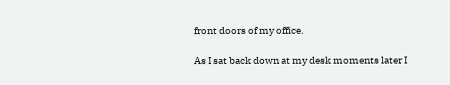front doors of my office.

As I sat back down at my desk moments later I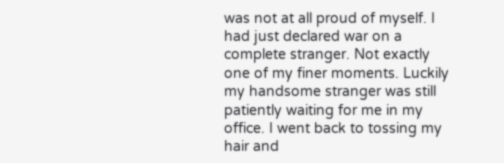was not at all proud of myself. I had just declared war on a complete stranger. Not exactly one of my finer moments. Luckily my handsome stranger was still patiently waiting for me in my office. I went back to tossing my hair and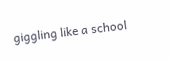giggling like a school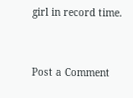girl in record time.


Post a Comment